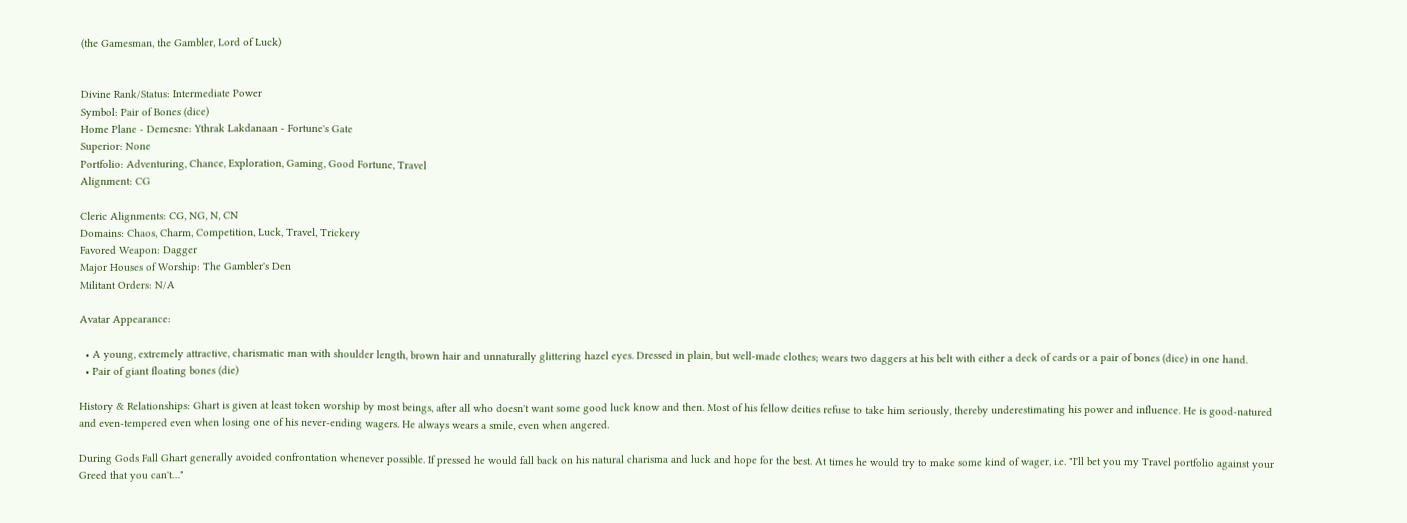(the Gamesman, the Gambler, Lord of Luck)


Divine Rank/Status: Intermediate Power
Symbol: Pair of Bones (dice)
Home Plane - Demesne: Ythrak Lakdanaan - Fortune's Gate
Superior: None
Portfolio: Adventuring, Chance, Exploration, Gaming, Good Fortune, Travel
Alignment: CG

Cleric Alignments: CG, NG, N, CN
Domains: Chaos, Charm, Competition, Luck, Travel, Trickery
Favored Weapon: Dagger
Major Houses of Worship: The Gambler's Den
Militant Orders: N/A

Avatar Appearance:

  • A young, extremely attractive, charismatic man with shoulder length, brown hair and unnaturally glittering hazel eyes. Dressed in plain, but well-made clothes; wears two daggers at his belt with either a deck of cards or a pair of bones (dice) in one hand.
  • Pair of giant floating bones (die)

History & Relationships: Ghart is given at least token worship by most beings, after all who doesn't want some good luck know and then. Most of his fellow deities refuse to take him seriously, thereby underestimating his power and influence. He is good-natured and even-tempered even when losing one of his never-ending wagers. He always wears a smile, even when angered.

During Gods Fall Ghart generally avoided confrontation whenever possible. If pressed he would fall back on his natural charisma and luck and hope for the best. At times he would try to make some kind of wager, i.e. "I'll bet you my Travel portfolio against your Greed that you can't…"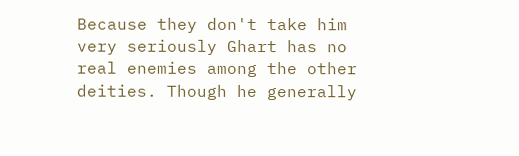Because they don't take him very seriously Ghart has no real enemies among the other deities. Though he generally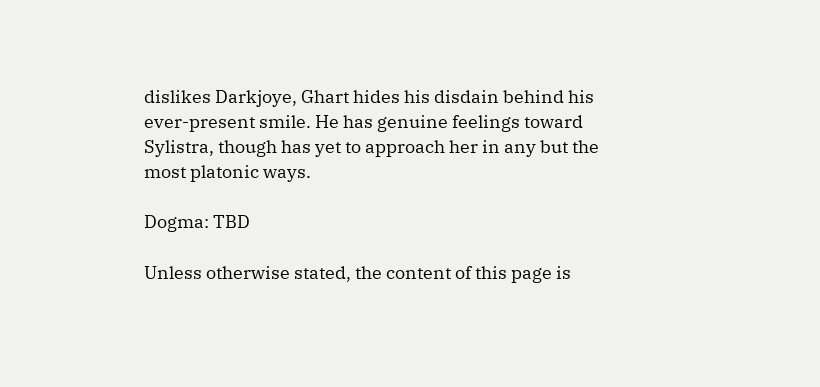dislikes Darkjoye, Ghart hides his disdain behind his ever-present smile. He has genuine feelings toward Sylistra, though has yet to approach her in any but the most platonic ways.

Dogma: TBD

Unless otherwise stated, the content of this page is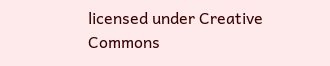licensed under Creative Commons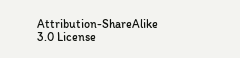Attribution-ShareAlike 3.0 License